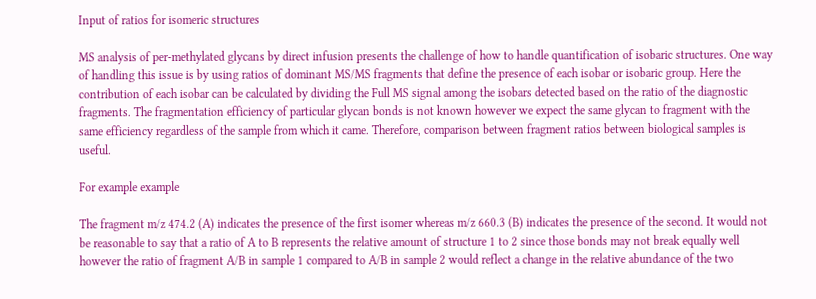Input of ratios for isomeric structures

MS analysis of per-methylated glycans by direct infusion presents the challenge of how to handle quantification of isobaric structures. One way of handling this issue is by using ratios of dominant MS/MS fragments that define the presence of each isobar or isobaric group. Here the contribution of each isobar can be calculated by dividing the Full MS signal among the isobars detected based on the ratio of the diagnostic fragments. The fragmentation efficiency of particular glycan bonds is not known however we expect the same glycan to fragment with the same efficiency regardless of the sample from which it came. Therefore, comparison between fragment ratios between biological samples is useful.

For example example

The fragment m/z 474.2 (A) indicates the presence of the first isomer whereas m/z 660.3 (B) indicates the presence of the second. It would not be reasonable to say that a ratio of A to B represents the relative amount of structure 1 to 2 since those bonds may not break equally well however the ratio of fragment A/B in sample 1 compared to A/B in sample 2 would reflect a change in the relative abundance of the two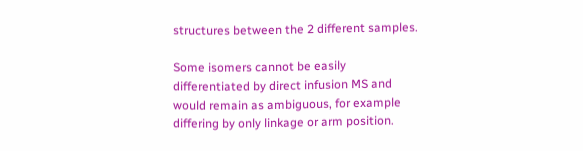structures between the 2 different samples.

Some isomers cannot be easily differentiated by direct infusion MS and would remain as ambiguous, for example differing by only linkage or arm position.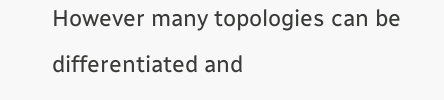However many topologies can be differentiated and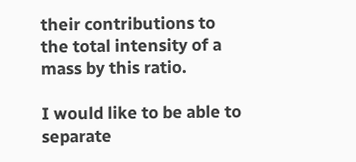their contributions to the total intensity of a mass by this ratio.

I would like to be able to separate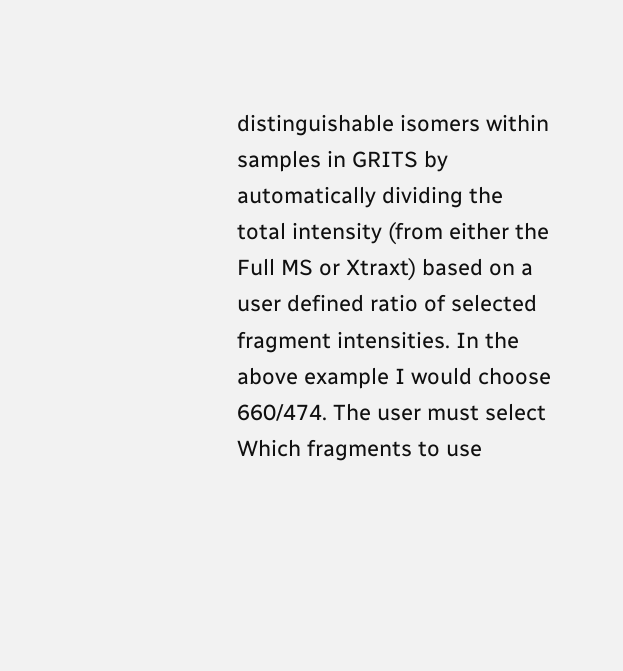distinguishable isomers within samples in GRITS by automatically dividing the total intensity (from either the Full MS or Xtraxt) based on a user defined ratio of selected fragment intensities. In the above example I would choose 660/474. The user must select Which fragments to use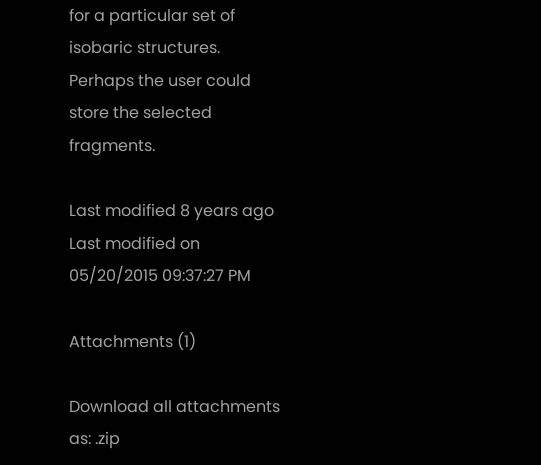for a particular set of isobaric structures. Perhaps the user could store the selected fragments.

Last modified 8 years ago Last modified on 05/20/2015 09:37:27 PM

Attachments (1)

Download all attachments as: .zip